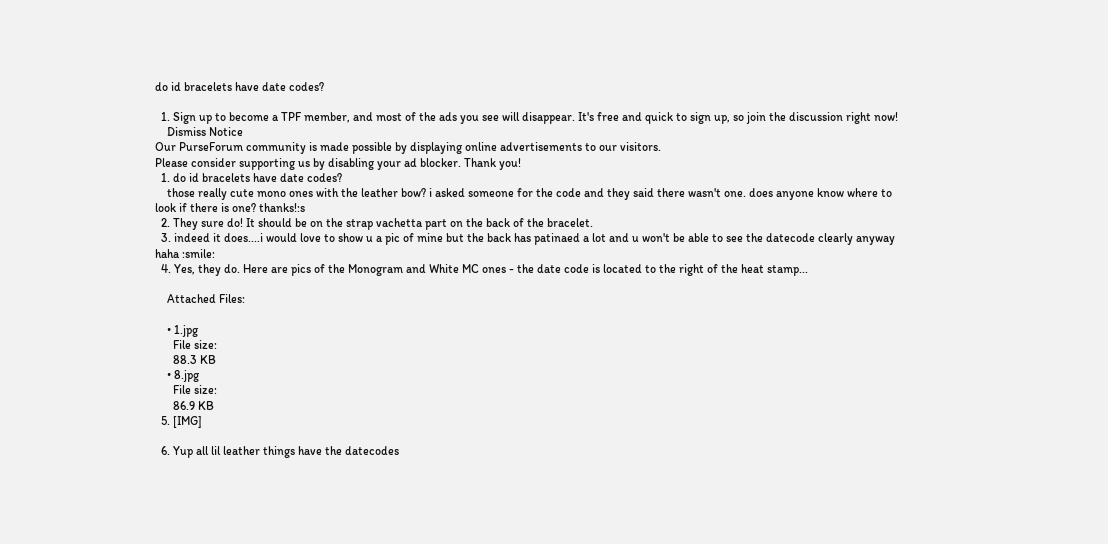do id bracelets have date codes?

  1. Sign up to become a TPF member, and most of the ads you see will disappear. It's free and quick to sign up, so join the discussion right now!
    Dismiss Notice
Our PurseForum community is made possible by displaying online advertisements to our visitors.
Please consider supporting us by disabling your ad blocker. Thank you!
  1. do id bracelets have date codes?
    those really cute mono ones with the leather bow? i asked someone for the code and they said there wasn't one. does anyone know where to look if there is one? thanks!:s
  2. They sure do! It should be on the strap vachetta part on the back of the bracelet.
  3. indeed it does....i would love to show u a pic of mine but the back has patinaed a lot and u won't be able to see the datecode clearly anyway haha :smile:
  4. Yes, they do. Here are pics of the Monogram and White MC ones - the date code is located to the right of the heat stamp...

    Attached Files:

    • 1.jpg
      File size:
      88.3 KB
    • 8.jpg
      File size:
      86.9 KB
  5. [IMG]

  6. Yup all lil leather things have the datecodes